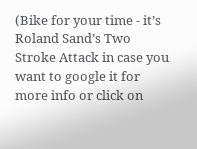(Bike for your time - it’s Roland Sand’s Two Stroke Attack in case you want to google it for more info or click on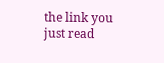the link you just read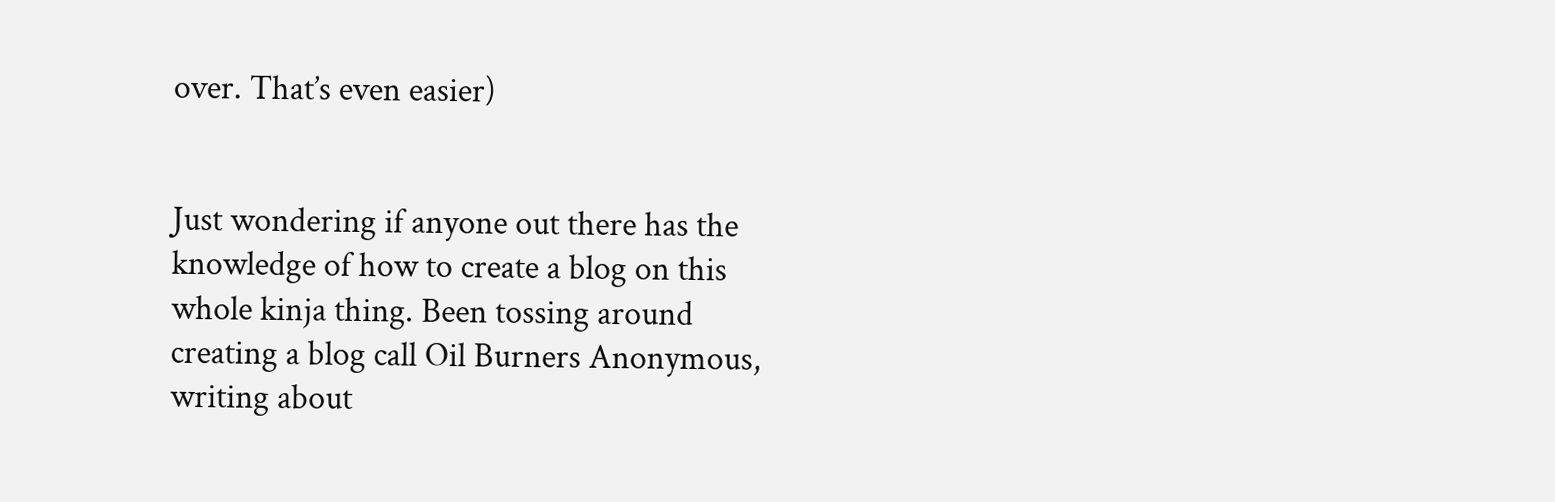over. That’s even easier)


Just wondering if anyone out there has the knowledge of how to create a blog on this whole kinja thing. Been tossing around creating a blog call Oil Burners Anonymous, writing about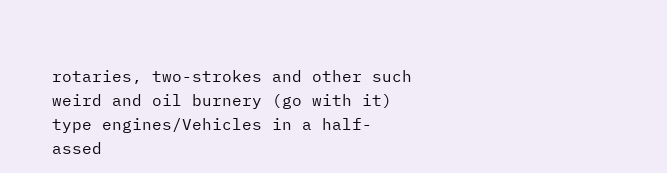rotaries, two-strokes and other such weird and oil burnery (go with it) type engines/Vehicles in a half-assed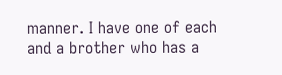manner. I have one of each and a brother who has a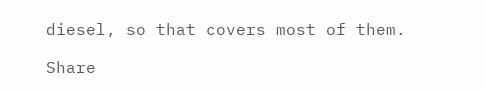diesel, so that covers most of them.

Share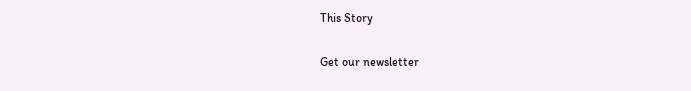This Story

Get our newsletter